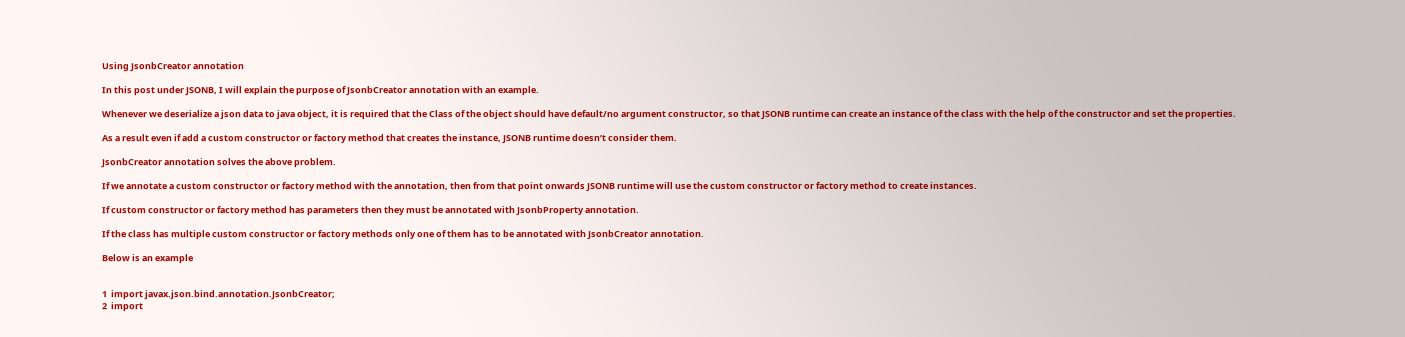Using JsonbCreator annotation

In this post under JSONB, I will explain the purpose of JsonbCreator annotation with an example.

Whenever we deserialize a json data to java object, it is required that the Class of the object should have default/no argument constructor, so that JSONB runtime can create an instance of the class with the help of the constructor and set the properties.

As a result even if add a custom constructor or factory method that creates the instance, JSONB runtime doesn’t consider them.

JsonbCreator annotation solves the above problem.

If we annotate a custom constructor or factory method with the annotation, then from that point onwards JSONB runtime will use the custom constructor or factory method to create instances.

If custom constructor or factory method has parameters then they must be annotated with JsonbProperty annotation.

If the class has multiple custom constructor or factory methods only one of them has to be annotated with JsonbCreator annotation.

Below is an example


1  import javax.json.bind.annotation.JsonbCreator;
2  import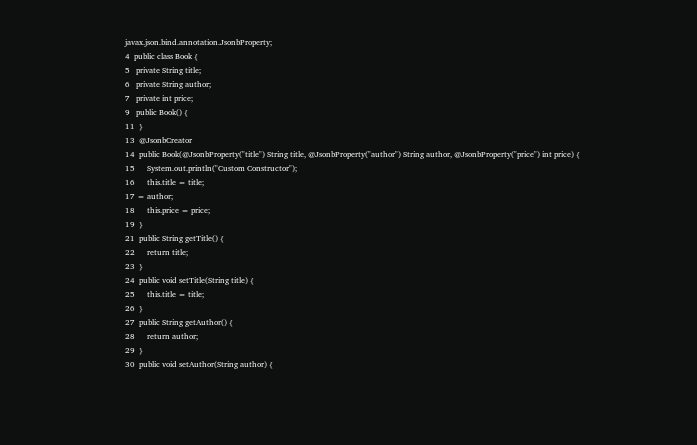javax.json.bind.annotation.JsonbProperty;
4  public class Book {
5   private String title;
6   private String author;
7   private int price;
9   public Book() {
11  }
13  @JsonbCreator
14  public Book(@JsonbProperty("title") String title, @JsonbProperty("author") String author, @JsonbProperty("price") int price) {
15      System.out.println("Custom Constructor");
16      this.title = title;
17 = author;
18      this.price = price;
19  }
21  public String getTitle() {
22      return title;
23  }
24  public void setTitle(String title) {
25      this.title = title;
26  }
27  public String getAuthor() {
28      return author;
29  }
30  public void setAuthor(String author) {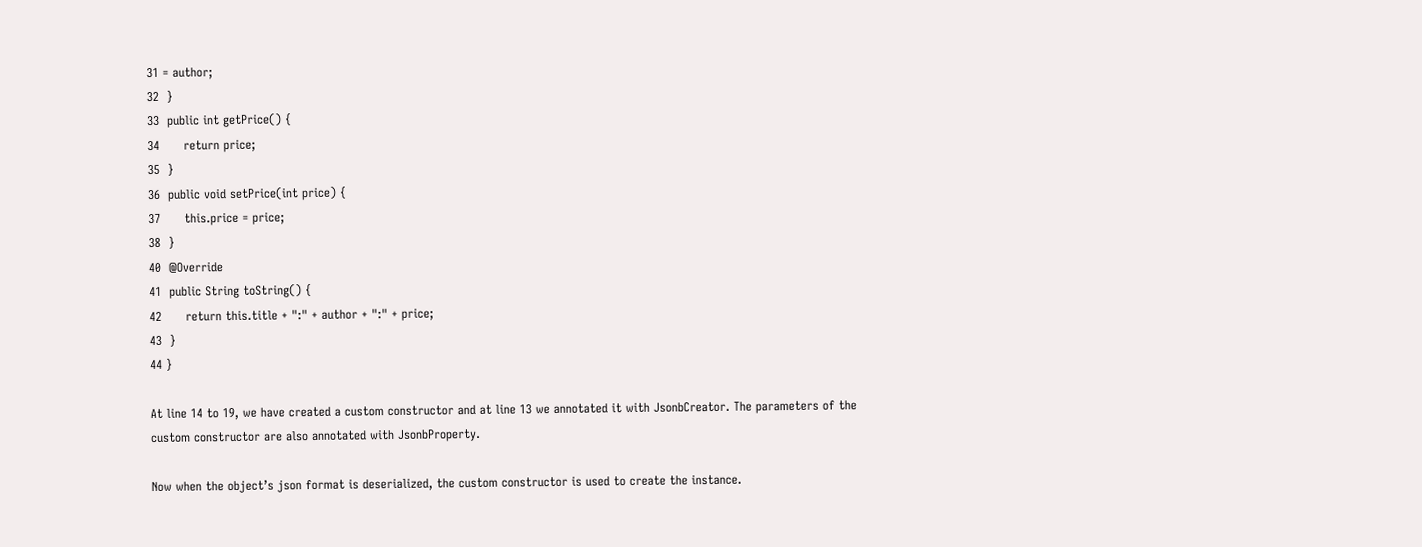31 = author;
32  }
33  public int getPrice() {
34      return price;
35  }
36  public void setPrice(int price) {
37      this.price = price;
38  }
40  @Override
41  public String toString() {
42      return this.title + ":" + author + ":" + price;
43  }
44 }

At line 14 to 19, we have created a custom constructor and at line 13 we annotated it with JsonbCreator. The parameters of the custom constructor are also annotated with JsonbProperty.

Now when the object’s json format is deserialized, the custom constructor is used to create the instance.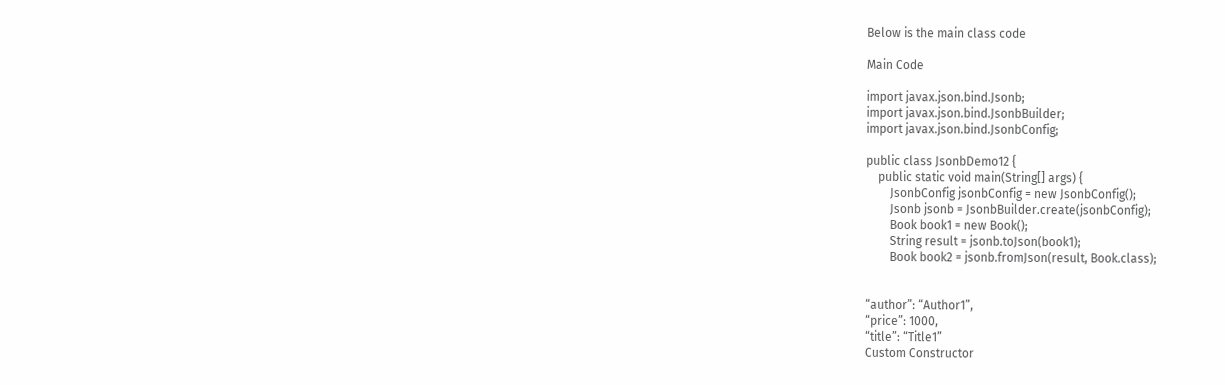Below is the main class code

Main Code

import javax.json.bind.Jsonb;
import javax.json.bind.JsonbBuilder;
import javax.json.bind.JsonbConfig;

public class JsonbDemo12 {
    public static void main(String[] args) {
        JsonbConfig jsonbConfig = new JsonbConfig();
        Jsonb jsonb = JsonbBuilder.create(jsonbConfig);
        Book book1 = new Book();
        String result = jsonb.toJson(book1);
        Book book2 = jsonb.fromJson(result, Book.class);


“author”: “Author1”,
“price”: 1000,
“title”: “Title1”
Custom Constructor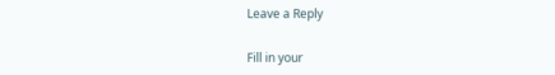Leave a Reply

Fill in your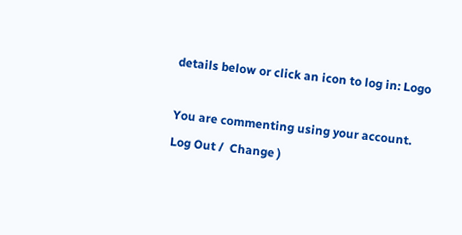details below or click an icon to log in: Logo

You are commenting using your account. Log Out /  Change )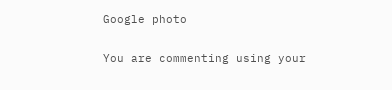Google photo

You are commenting using your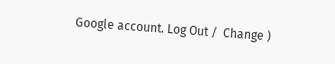Google account. Log Out /  Change )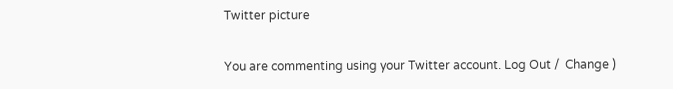Twitter picture

You are commenting using your Twitter account. Log Out /  Change )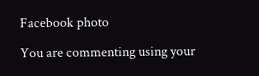Facebook photo

You are commenting using your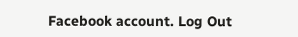Facebook account. Log Out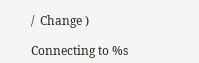/  Change )

Connecting to %s